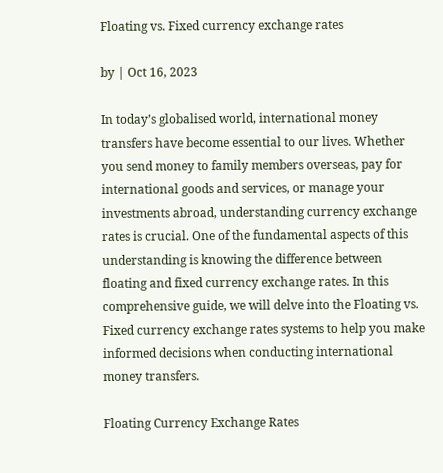Floating vs. Fixed currency exchange rates

by | Oct 16, 2023

In today’s globalised world, international money transfers have become essential to our lives. Whether you send money to family members overseas, pay for international goods and services, or manage your investments abroad, understanding currency exchange rates is crucial. One of the fundamental aspects of this understanding is knowing the difference between floating and fixed currency exchange rates. In this comprehensive guide, we will delve into the Floating vs. Fixed currency exchange rates systems to help you make informed decisions when conducting international money transfers.

Floating Currency Exchange Rates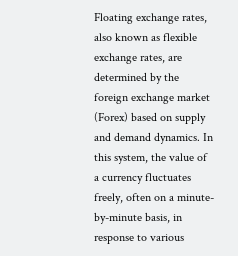Floating exchange rates, also known as flexible exchange rates, are determined by the foreign exchange market (Forex) based on supply and demand dynamics. In this system, the value of a currency fluctuates freely, often on a minute-by-minute basis, in response to various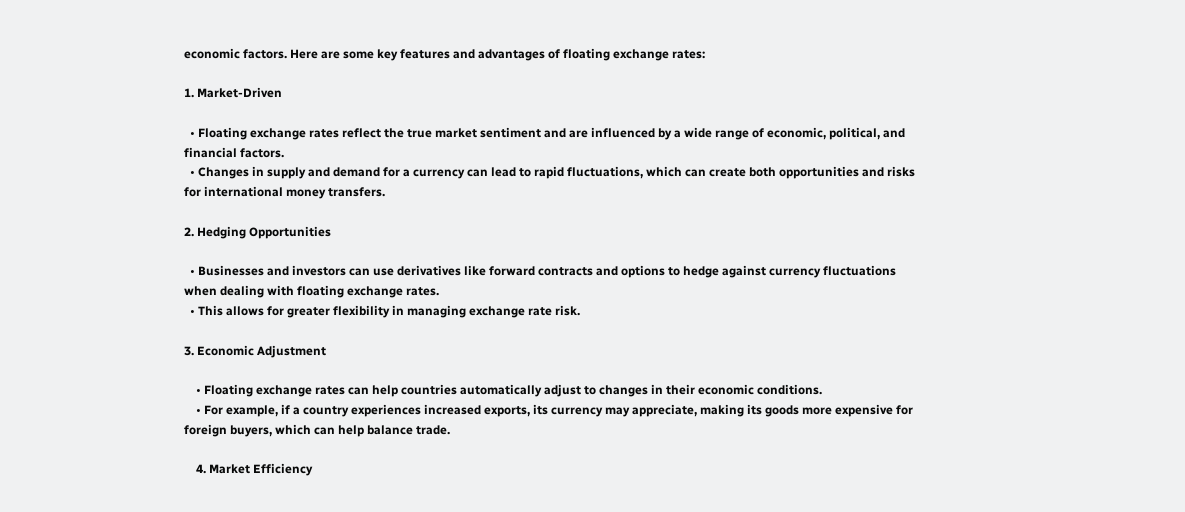economic factors. Here are some key features and advantages of floating exchange rates:

1. Market-Driven

  • Floating exchange rates reflect the true market sentiment and are influenced by a wide range of economic, political, and financial factors.
  • Changes in supply and demand for a currency can lead to rapid fluctuations, which can create both opportunities and risks for international money transfers.

2. Hedging Opportunities

  • Businesses and investors can use derivatives like forward contracts and options to hedge against currency fluctuations when dealing with floating exchange rates.
  • This allows for greater flexibility in managing exchange rate risk.

3. Economic Adjustment

    • Floating exchange rates can help countries automatically adjust to changes in their economic conditions.
    • For example, if a country experiences increased exports, its currency may appreciate, making its goods more expensive for foreign buyers, which can help balance trade.

    4. Market Efficiency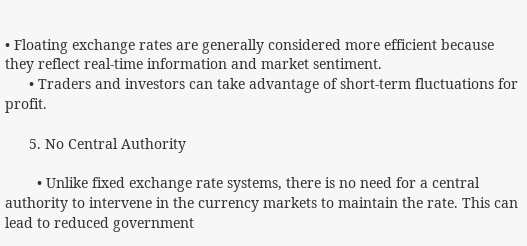• Floating exchange rates are generally considered more efficient because they reflect real-time information and market sentiment.
      • Traders and investors can take advantage of short-term fluctuations for profit.

      5. No Central Authority

        • Unlike fixed exchange rate systems, there is no need for a central authority to intervene in the currency markets to maintain the rate. This can lead to reduced government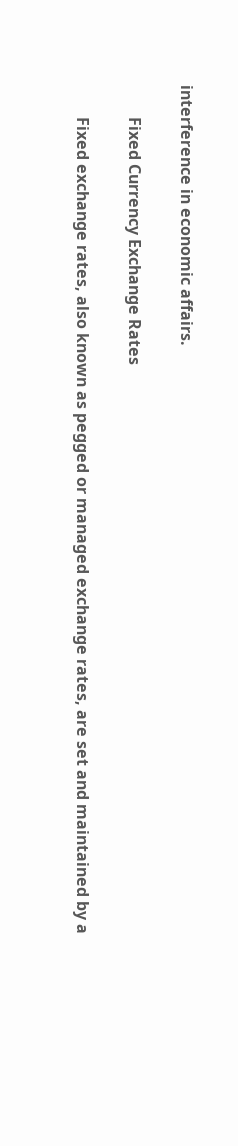interference in economic affairs.

        Fixed Currency Exchange Rates

        Fixed exchange rates, also known as pegged or managed exchange rates, are set and maintained by a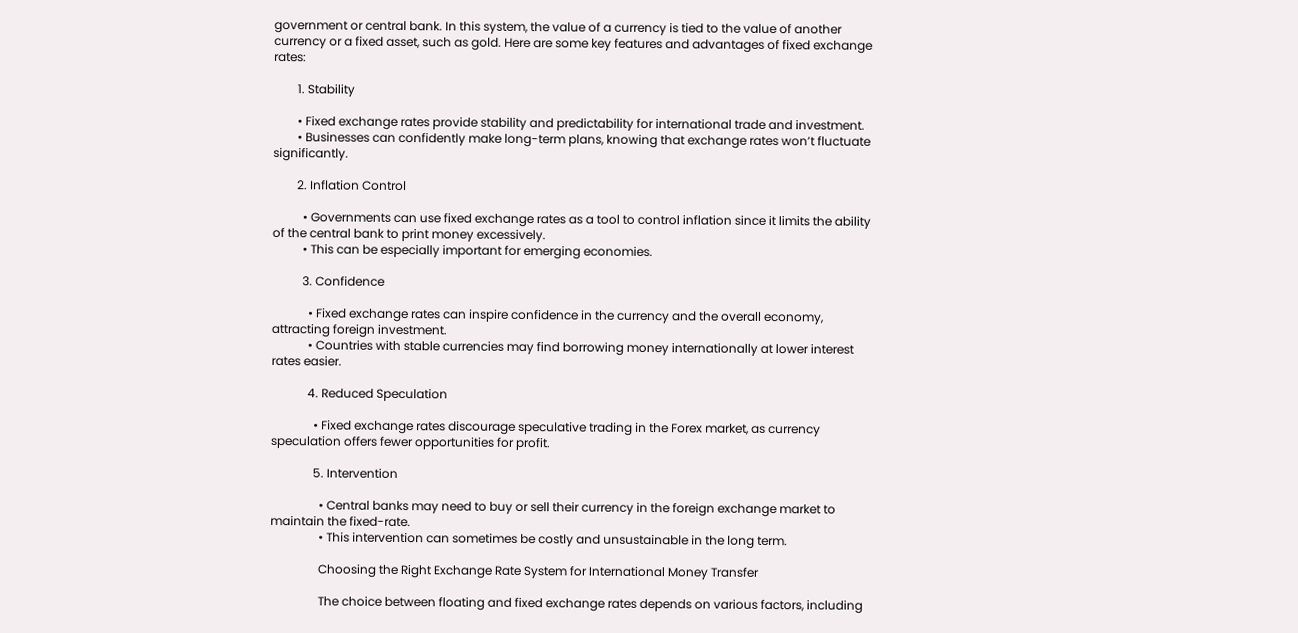government or central bank. In this system, the value of a currency is tied to the value of another currency or a fixed asset, such as gold. Here are some key features and advantages of fixed exchange rates:

        1. Stability

        • Fixed exchange rates provide stability and predictability for international trade and investment.
        • Businesses can confidently make long-term plans, knowing that exchange rates won’t fluctuate significantly.

        2. Inflation Control

          • Governments can use fixed exchange rates as a tool to control inflation since it limits the ability of the central bank to print money excessively.
          • This can be especially important for emerging economies.

          3. Confidence

            • Fixed exchange rates can inspire confidence in the currency and the overall economy, attracting foreign investment.
            • Countries with stable currencies may find borrowing money internationally at lower interest rates easier.

            4. Reduced Speculation

              • Fixed exchange rates discourage speculative trading in the Forex market, as currency speculation offers fewer opportunities for profit.

              5. Intervention

                • Central banks may need to buy or sell their currency in the foreign exchange market to maintain the fixed-rate.
                • This intervention can sometimes be costly and unsustainable in the long term.

                Choosing the Right Exchange Rate System for International Money Transfer

                The choice between floating and fixed exchange rates depends on various factors, including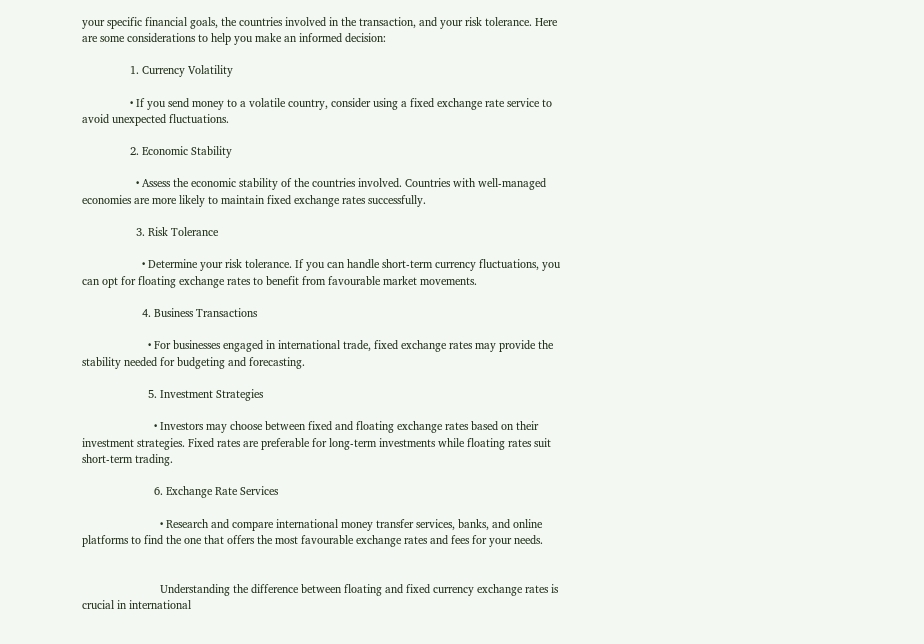your specific financial goals, the countries involved in the transaction, and your risk tolerance. Here are some considerations to help you make an informed decision:

                1. Currency Volatility

                • If you send money to a volatile country, consider using a fixed exchange rate service to avoid unexpected fluctuations.

                2. Economic Stability

                  • Assess the economic stability of the countries involved. Countries with well-managed economies are more likely to maintain fixed exchange rates successfully.

                  3. Risk Tolerance

                    • Determine your risk tolerance. If you can handle short-term currency fluctuations, you can opt for floating exchange rates to benefit from favourable market movements.

                    4. Business Transactions

                      • For businesses engaged in international trade, fixed exchange rates may provide the stability needed for budgeting and forecasting.

                      5. Investment Strategies

                        • Investors may choose between fixed and floating exchange rates based on their investment strategies. Fixed rates are preferable for long-term investments while floating rates suit short-term trading.

                        6. Exchange Rate Services

                          • Research and compare international money transfer services, banks, and online platforms to find the one that offers the most favourable exchange rates and fees for your needs.


                          Understanding the difference between floating and fixed currency exchange rates is crucial in international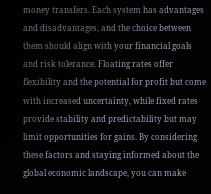money transfers. Each system has advantages and disadvantages, and the choice between them should align with your financial goals and risk tolerance. Floating rates offer flexibility and the potential for profit but come with increased uncertainty, while fixed rates provide stability and predictability but may limit opportunities for gains. By considering these factors and staying informed about the global economic landscape, you can make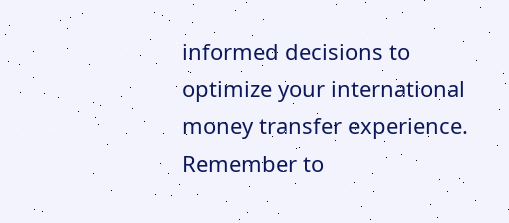informed decisions to optimize your international money transfer experience. Remember to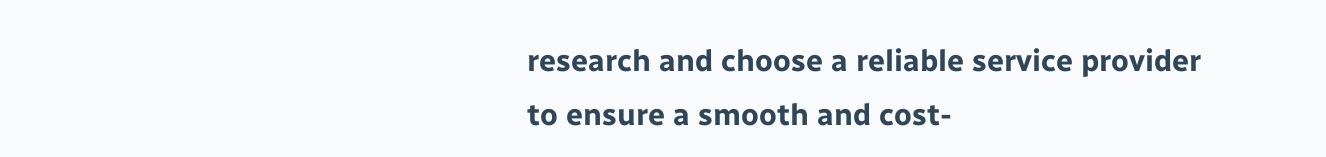research and choose a reliable service provider to ensure a smooth and cost-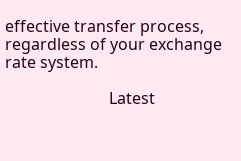effective transfer process, regardless of your exchange rate system.

                          Latest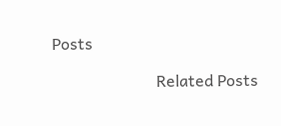Posts

                          Related Posts